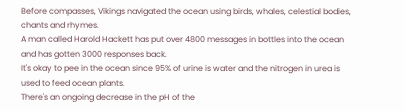Before compasses, Vikings navigated the ocean using birds, whales, celestial bodies, chants and rhymes.
A man called Harold Hackett has put over 4800 messages in bottles into the ocean and has gotten 3000 responses back.
It's okay to pee in the ocean since 95% of urine is water and the nitrogen in urea is used to feed ocean plants.
There's an ongoing decrease in the pH of the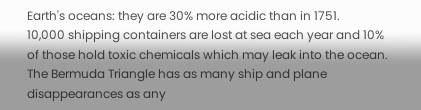Earth's oceans: they are 30% more acidic than in 1751.
10,000 shipping containers are lost at sea each year and 10% of those hold toxic chemicals which may leak into the ocean.
The Bermuda Triangle has as many ship and plane disappearances as any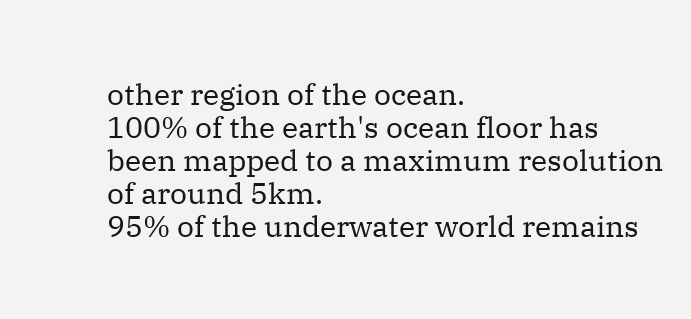other region of the ocean.
100% of the earth's ocean floor has been mapped to a maximum resolution of around 5km.
95% of the underwater world remains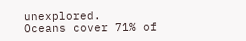unexplored.
Oceans cover 71% of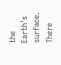the Earth's surface.
There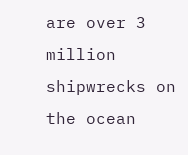are over 3 million shipwrecks on the ocean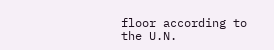floor according to the U.N.